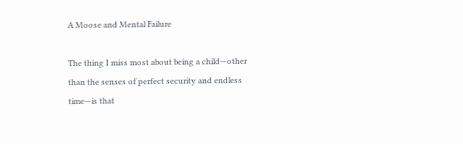A Moose and Mental Failure

The thing I miss most about being a child—other than the senses of perfect security and endless time—is that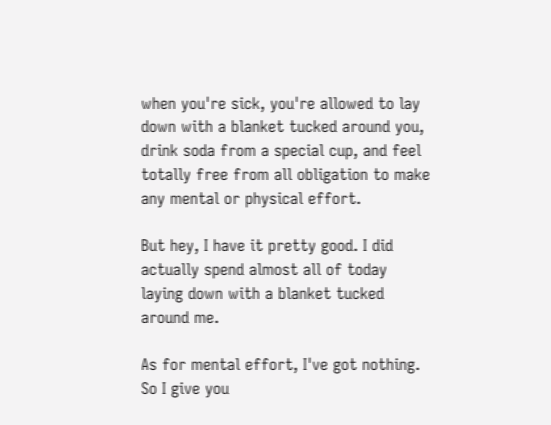when you're sick, you're allowed to lay down with a blanket tucked around you, drink soda from a special cup, and feel totally free from all obligation to make any mental or physical effort.

But hey, I have it pretty good. I did actually spend almost all of today laying down with a blanket tucked around me.

As for mental effort, I've got nothing. So I give you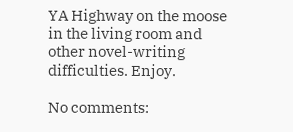YA Highway on the moose in the living room and other novel-writing difficulties. Enjoy.

No comments: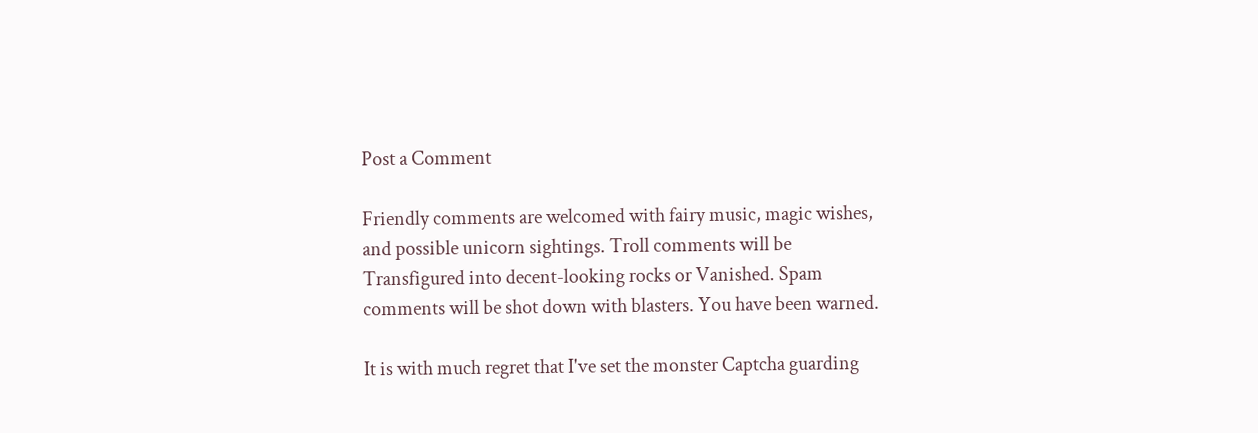Post a Comment

Friendly comments are welcomed with fairy music, magic wishes, and possible unicorn sightings. Troll comments will be Transfigured into decent-looking rocks or Vanished. Spam comments will be shot down with blasters. You have been warned.

It is with much regret that I've set the monster Captcha guarding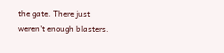the gate. There just weren't enough blasters.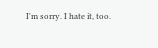I'm sorry. I hate it, too.